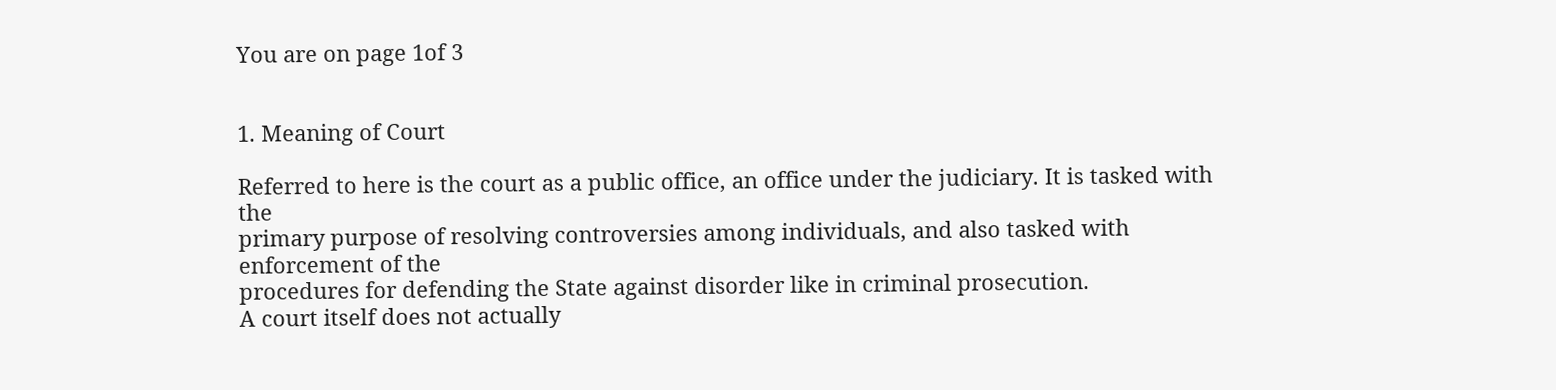You are on page 1of 3


1. Meaning of Court

Referred to here is the court as a public office, an office under the judiciary. It is tasked with the
primary purpose of resolving controversies among individuals, and also tasked with enforcement of the
procedures for defending the State against disorder like in criminal prosecution.
A court itself does not actually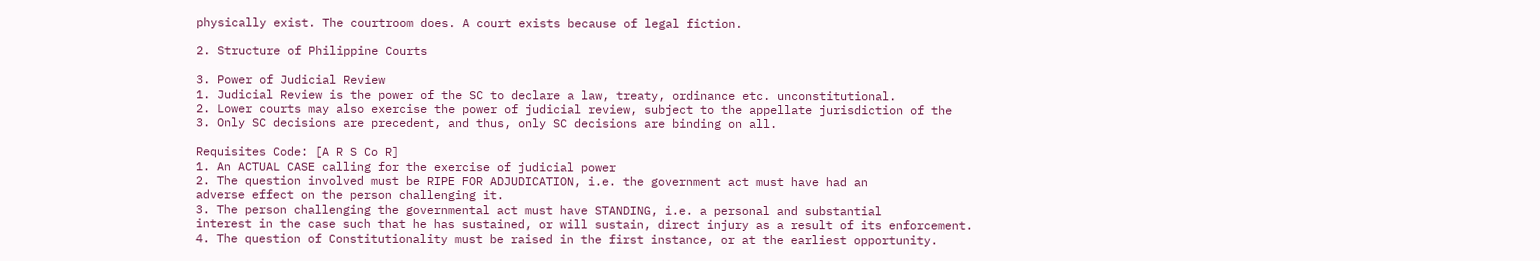physically exist. The courtroom does. A court exists because of legal fiction.

2. Structure of Philippine Courts

3. Power of Judicial Review
1. Judicial Review is the power of the SC to declare a law, treaty, ordinance etc. unconstitutional.
2. Lower courts may also exercise the power of judicial review, subject to the appellate jurisdiction of the
3. Only SC decisions are precedent, and thus, only SC decisions are binding on all.

Requisites Code: [A R S Co R]
1. An ACTUAL CASE calling for the exercise of judicial power
2. The question involved must be RIPE FOR ADJUDICATION, i.e. the government act must have had an
adverse effect on the person challenging it.
3. The person challenging the governmental act must have STANDING, i.e. a personal and substantial
interest in the case such that he has sustained, or will sustain, direct injury as a result of its enforcement.
4. The question of Constitutionality must be raised in the first instance, or at the earliest opportunity.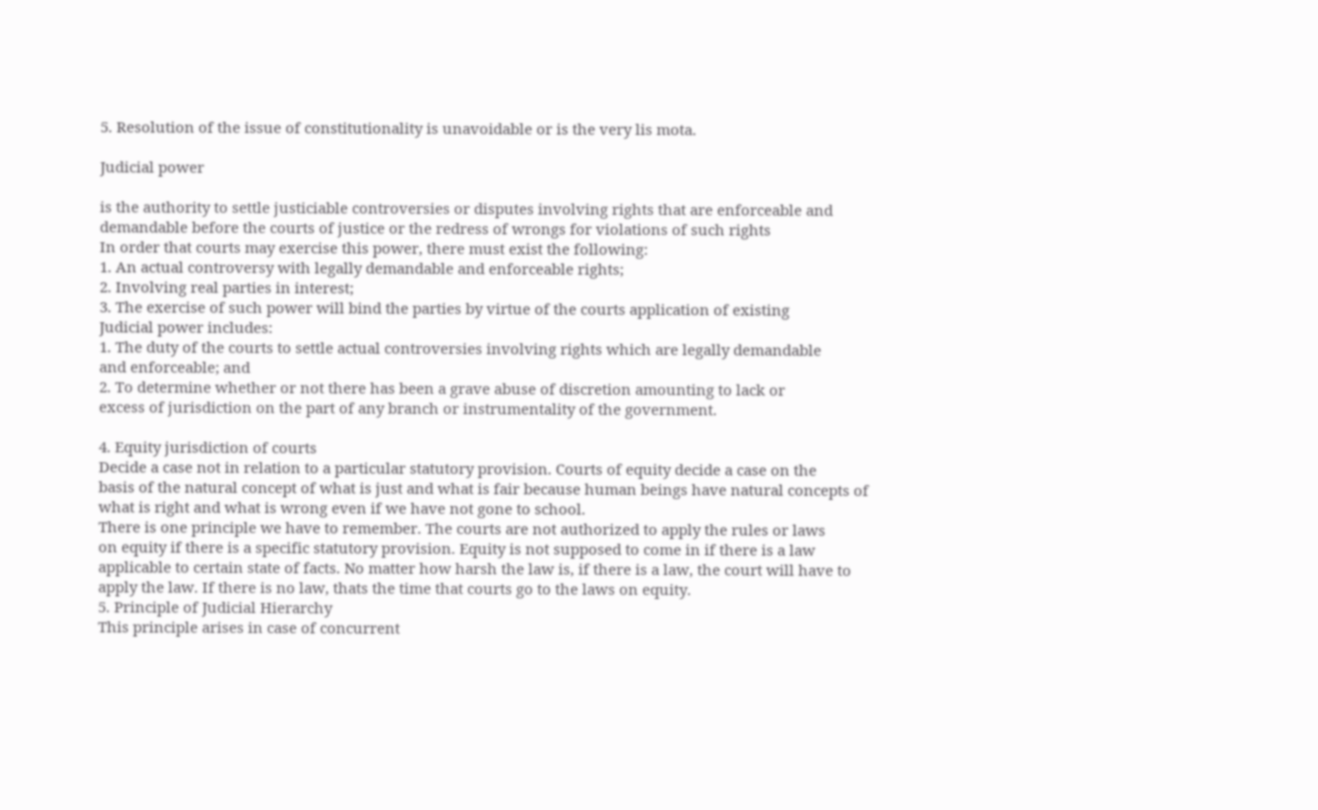5. Resolution of the issue of constitutionality is unavoidable or is the very lis mota.

Judicial power

is the authority to settle justiciable controversies or disputes involving rights that are enforceable and
demandable before the courts of justice or the redress of wrongs for violations of such rights
In order that courts may exercise this power, there must exist the following:
1. An actual controversy with legally demandable and enforceable rights;
2. Involving real parties in interest;
3. The exercise of such power will bind the parties by virtue of the courts application of existing
Judicial power includes:
1. The duty of the courts to settle actual controversies involving rights which are legally demandable
and enforceable; and
2. To determine whether or not there has been a grave abuse of discretion amounting to lack or
excess of jurisdiction on the part of any branch or instrumentality of the government.

4. Equity jurisdiction of courts
Decide a case not in relation to a particular statutory provision. Courts of equity decide a case on the
basis of the natural concept of what is just and what is fair because human beings have natural concepts of
what is right and what is wrong even if we have not gone to school.
There is one principle we have to remember. The courts are not authorized to apply the rules or laws
on equity if there is a specific statutory provision. Equity is not supposed to come in if there is a law
applicable to certain state of facts. No matter how harsh the law is, if there is a law, the court will have to
apply the law. If there is no law, thats the time that courts go to the laws on equity.
5. Principle of Judicial Hierarchy
This principle arises in case of concurrent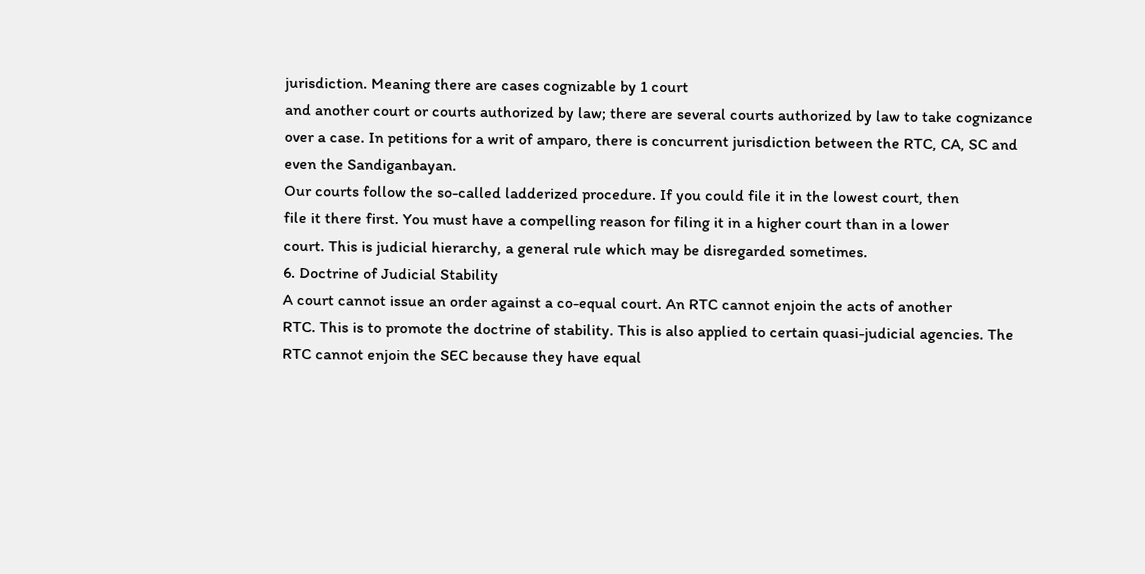jurisdiction. Meaning there are cases cognizable by 1 court
and another court or courts authorized by law; there are several courts authorized by law to take cognizance
over a case. In petitions for a writ of amparo, there is concurrent jurisdiction between the RTC, CA, SC and
even the Sandiganbayan.
Our courts follow the so-called ladderized procedure. If you could file it in the lowest court, then
file it there first. You must have a compelling reason for filing it in a higher court than in a lower
court. This is judicial hierarchy, a general rule which may be disregarded sometimes.
6. Doctrine of Judicial Stability
A court cannot issue an order against a co-equal court. An RTC cannot enjoin the acts of another
RTC. This is to promote the doctrine of stability. This is also applied to certain quasi-judicial agencies. The
RTC cannot enjoin the SEC because they have equal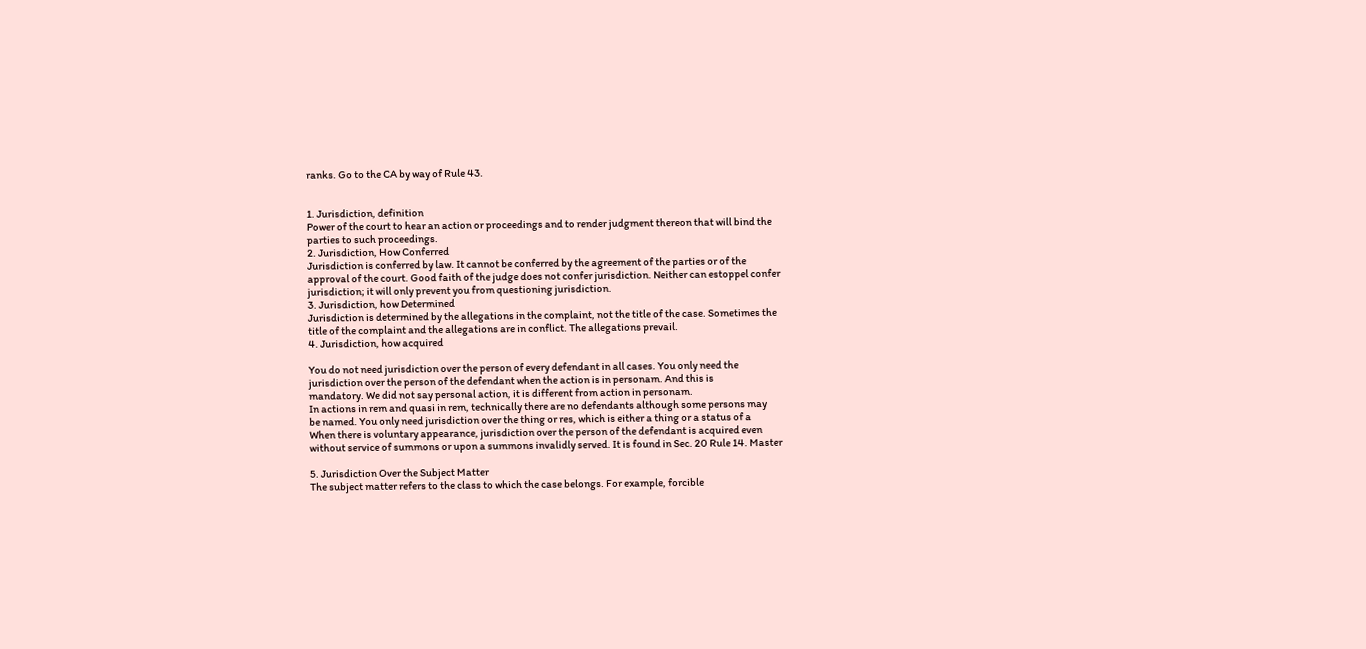ranks. Go to the CA by way of Rule 43.


1. Jurisdiction, definition
Power of the court to hear an action or proceedings and to render judgment thereon that will bind the
parties to such proceedings.
2. Jurisdiction, How Conferred
Jurisdiction is conferred by law. It cannot be conferred by the agreement of the parties or of the
approval of the court. Good faith of the judge does not confer jurisdiction. Neither can estoppel confer
jurisdiction; it will only prevent you from questioning jurisdiction.
3. Jurisdiction, how Determined
Jurisdiction is determined by the allegations in the complaint, not the title of the case. Sometimes the
title of the complaint and the allegations are in conflict. The allegations prevail.
4. Jurisdiction, how acquired

You do not need jurisdiction over the person of every defendant in all cases. You only need the
jurisdiction over the person of the defendant when the action is in personam. And this is
mandatory. We did not say personal action, it is different from action in personam.
In actions in rem and quasi in rem, technically there are no defendants although some persons may
be named. You only need jurisdiction over the thing or res, which is either a thing or a status of a
When there is voluntary appearance, jurisdiction over the person of the defendant is acquired even
without service of summons or upon a summons invalidly served. It is found in Sec. 20 Rule 14. Master

5. Jurisdiction Over the Subject Matter
The subject matter refers to the class to which the case belongs. For example, forcible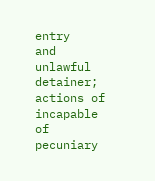entry
and unlawful detainer; actions of incapable of pecuniary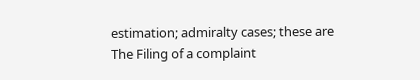estimation; admiralty cases; these are
The Filing of a complaint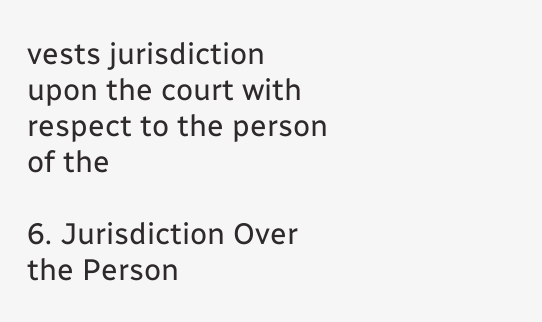vests jurisdiction upon the court with respect to the person of the

6. Jurisdiction Over the Person